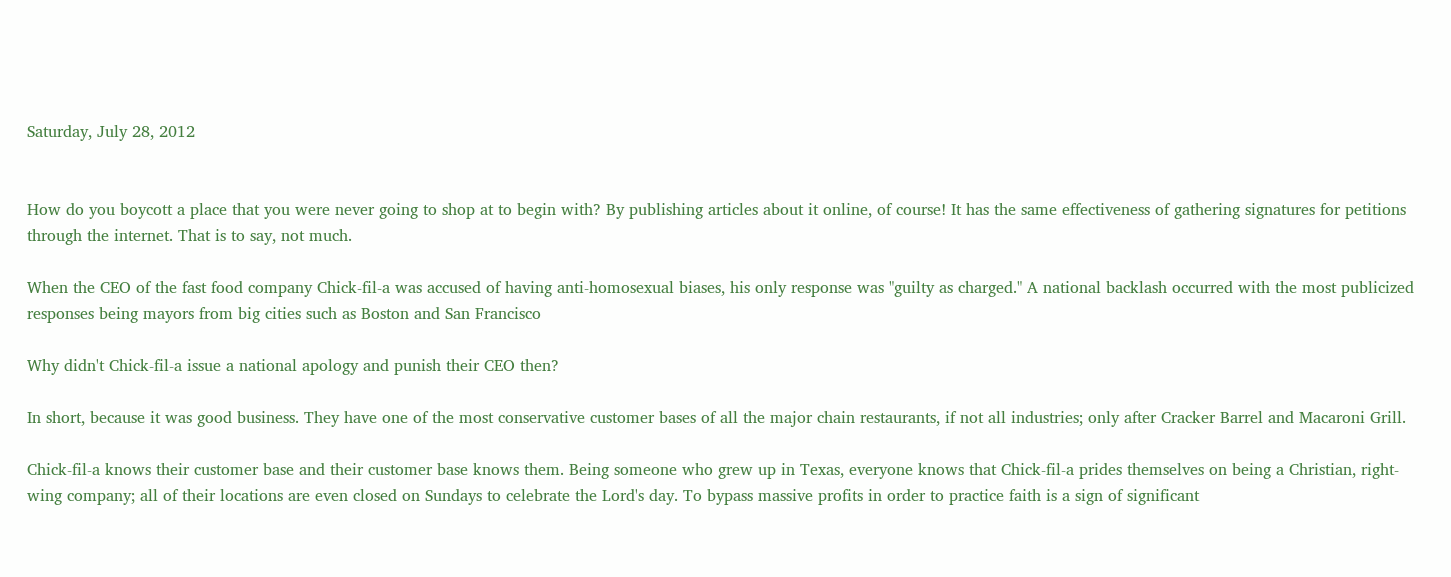Saturday, July 28, 2012


How do you boycott a place that you were never going to shop at to begin with? By publishing articles about it online, of course! It has the same effectiveness of gathering signatures for petitions through the internet. That is to say, not much.

When the CEO of the fast food company Chick-fil-a was accused of having anti-homosexual biases, his only response was "guilty as charged." A national backlash occurred with the most publicized responses being mayors from big cities such as Boston and San Francisco

Why didn't Chick-fil-a issue a national apology and punish their CEO then?

In short, because it was good business. They have one of the most conservative customer bases of all the major chain restaurants, if not all industries; only after Cracker Barrel and Macaroni Grill.

Chick-fil-a knows their customer base and their customer base knows them. Being someone who grew up in Texas, everyone knows that Chick-fil-a prides themselves on being a Christian, right-wing company; all of their locations are even closed on Sundays to celebrate the Lord's day. To bypass massive profits in order to practice faith is a sign of significant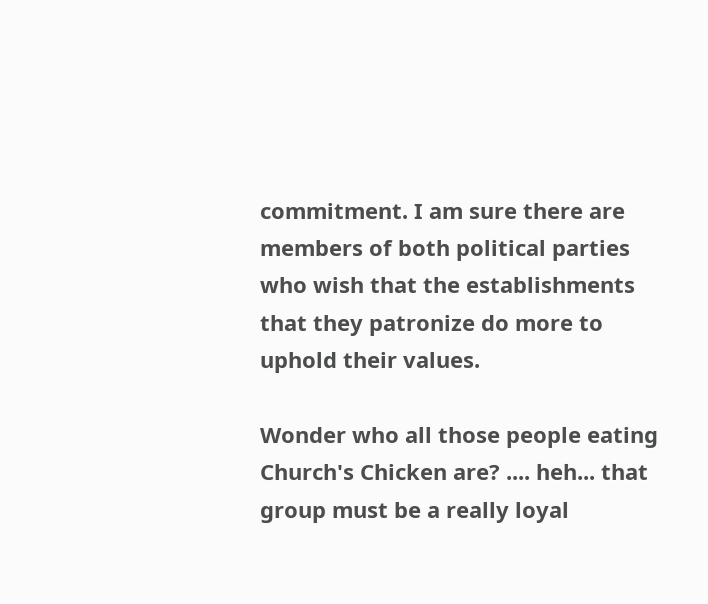commitment. I am sure there are members of both political parties who wish that the establishments that they patronize do more to uphold their values.

Wonder who all those people eating Church's Chicken are? .... heh... that group must be a really loyal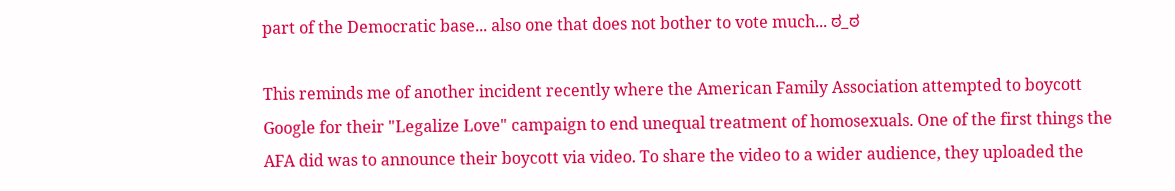part of the Democratic base... also one that does not bother to vote much... ಠ_ಠ

This reminds me of another incident recently where the American Family Association attempted to boycott Google for their "Legalize Love" campaign to end unequal treatment of homosexuals. One of the first things the AFA did was to announce their boycott via video. To share the video to a wider audience, they uploaded the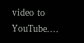video to YouTube....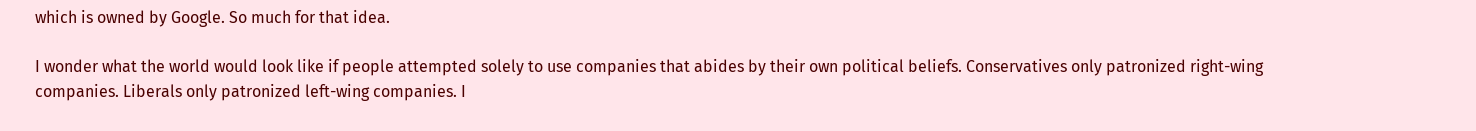which is owned by Google. So much for that idea.

I wonder what the world would look like if people attempted solely to use companies that abides by their own political beliefs. Conservatives only patronized right-wing companies. Liberals only patronized left-wing companies. I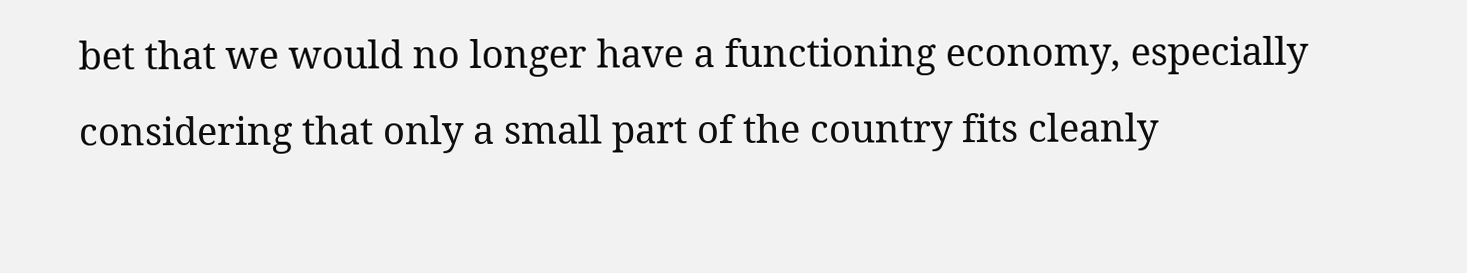bet that we would no longer have a functioning economy, especially considering that only a small part of the country fits cleanly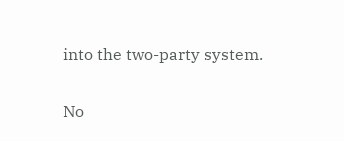into the two-party system.

No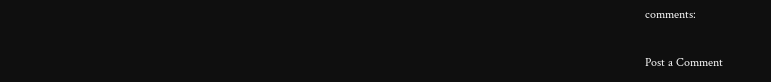comments:

Post a Comment